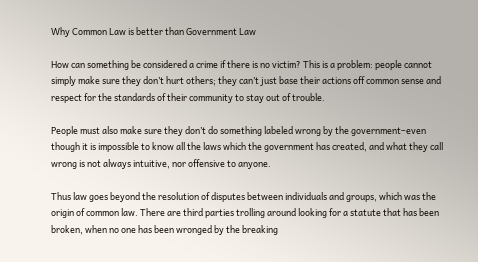Why Common Law is better than Government Law

How can something be considered a crime if there is no victim? This is a problem: people cannot simply make sure they don’t hurt others; they can’t just base their actions off common sense and respect for the standards of their community to stay out of trouble.

People must also make sure they don’t do something labeled wrong by the government–even though it is impossible to know all the laws which the government has created, and what they call wrong is not always intuitive, nor offensive to anyone.

Thus law goes beyond the resolution of disputes between individuals and groups, which was the origin of common law. There are third parties trolling around looking for a statute that has been broken, when no one has been wronged by the breaking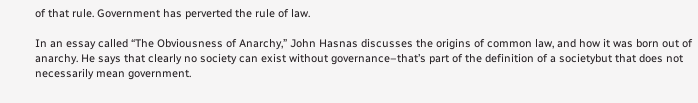of that rule. Government has perverted the rule of law.

In an essay called “The Obviousness of Anarchy,” John Hasnas discusses the origins of common law, and how it was born out of anarchy. He says that clearly no society can exist without governance–that’s part of the definition of a societybut that does not necessarily mean government.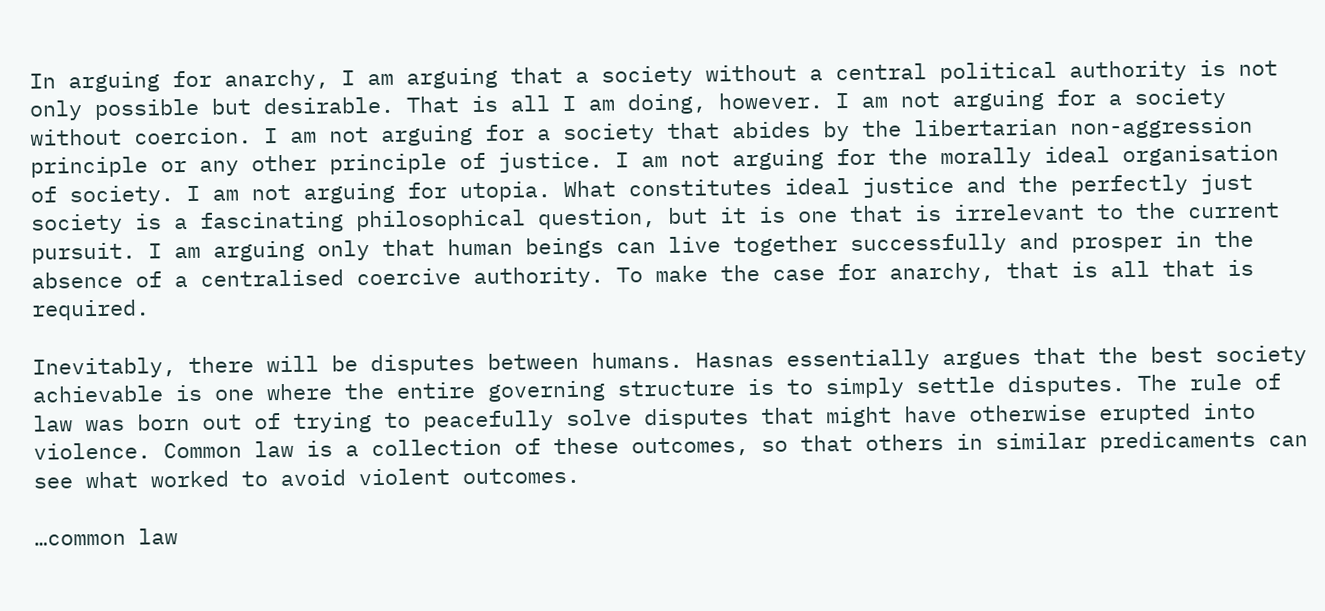In arguing for anarchy, I am arguing that a society without a central political authority is not only possible but desirable. That is all I am doing, however. I am not arguing for a society without coercion. I am not arguing for a society that abides by the libertarian non-aggression principle or any other principle of justice. I am not arguing for the morally ideal organisation of society. I am not arguing for utopia. What constitutes ideal justice and the perfectly just society is a fascinating philosophical question, but it is one that is irrelevant to the current pursuit. I am arguing only that human beings can live together successfully and prosper in the absence of a centralised coercive authority. To make the case for anarchy, that is all that is required.

Inevitably, there will be disputes between humans. Hasnas essentially argues that the best society achievable is one where the entire governing structure is to simply settle disputes. The rule of law was born out of trying to peacefully solve disputes that might have otherwise erupted into violence. Common law is a collection of these outcomes, so that others in similar predicaments can see what worked to avoid violent outcomes.

…common law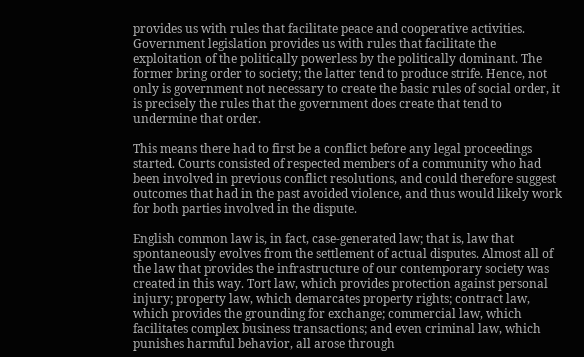provides us with rules that facilitate peace and cooperative activities. Government legislation provides us with rules that facilitate the exploitation of the politically powerless by the politically dominant. The former bring order to society; the latter tend to produce strife. Hence, not only is government not necessary to create the basic rules of social order, it is precisely the rules that the government does create that tend to undermine that order.

This means there had to first be a conflict before any legal proceedings started. Courts consisted of respected members of a community who had been involved in previous conflict resolutions, and could therefore suggest outcomes that had in the past avoided violence, and thus would likely work for both parties involved in the dispute.

English common law is, in fact, case-generated law; that is, law that spontaneously evolves from the settlement of actual disputes. Almost all of the law that provides the infrastructure of our contemporary society was created in this way. Tort law, which provides protection against personal injury; property law, which demarcates property rights; contract law, which provides the grounding for exchange; commercial law, which facilitates complex business transactions; and even criminal law, which punishes harmful behavior, all arose through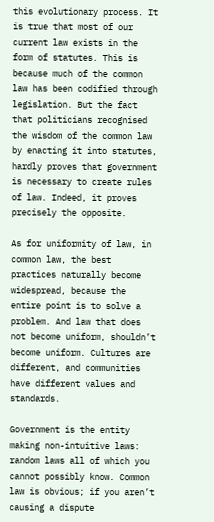this evolutionary process. It is true that most of our current law exists in the form of statutes. This is because much of the common law has been codified through legislation. But the fact that politicians recognised the wisdom of the common law by enacting it into statutes, hardly proves that government is necessary to create rules of law. Indeed, it proves precisely the opposite.

As for uniformity of law, in common law, the best practices naturally become widespread, because the entire point is to solve a problem. And law that does not become uniform, shouldn’t become uniform. Cultures are different, and communities have different values and standards.

Government is the entity making non-intuitive laws: random laws all of which you cannot possibly know. Common law is obvious; if you aren’t causing a dispute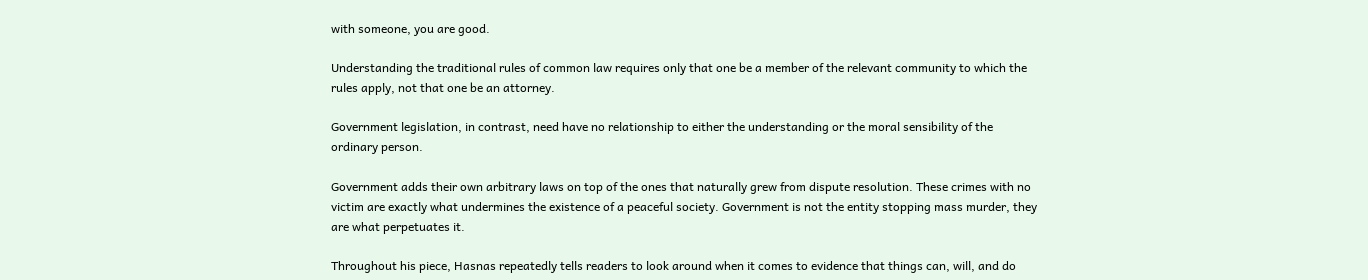with someone, you are good.

Understanding the traditional rules of common law requires only that one be a member of the relevant community to which the rules apply, not that one be an attorney.

Government legislation, in contrast, need have no relationship to either the understanding or the moral sensibility of the ordinary person.

Government adds their own arbitrary laws on top of the ones that naturally grew from dispute resolution. These crimes with no victim are exactly what undermines the existence of a peaceful society. Government is not the entity stopping mass murder, they are what perpetuates it.

Throughout his piece, Hasnas repeatedly tells readers to look around when it comes to evidence that things can, will, and do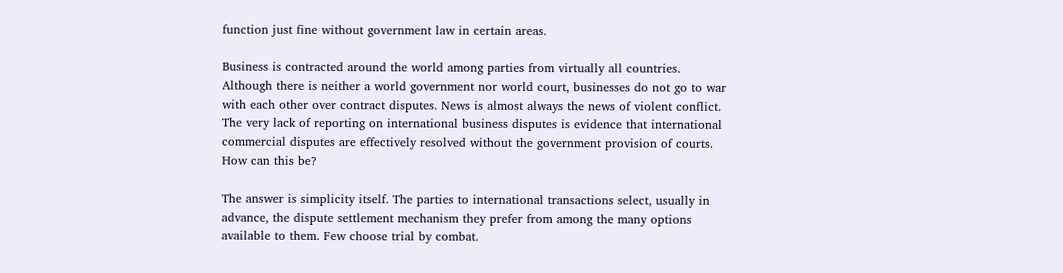function just fine without government law in certain areas.

Business is contracted around the world among parties from virtually all countries. Although there is neither a world government nor world court, businesses do not go to war with each other over contract disputes. News is almost always the news of violent conflict. The very lack of reporting on international business disputes is evidence that international commercial disputes are effectively resolved without the government provision of courts. How can this be?

The answer is simplicity itself. The parties to international transactions select, usually in advance, the dispute settlement mechanism they prefer from among the many options available to them. Few choose trial by combat.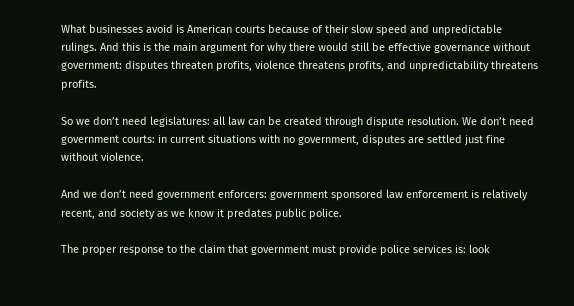What businesses avoid is American courts because of their slow speed and unpredictable rulings. And this is the main argument for why there would still be effective governance without government: disputes threaten profits, violence threatens profits, and unpredictability threatens profits.

So we don’t need legislatures: all law can be created through dispute resolution. We don’t need government courts: in current situations with no government, disputes are settled just fine without violence.

And we don’t need government enforcers: government sponsored law enforcement is relatively recent, and society as we know it predates public police.

The proper response to the claim that government must provide police services is: look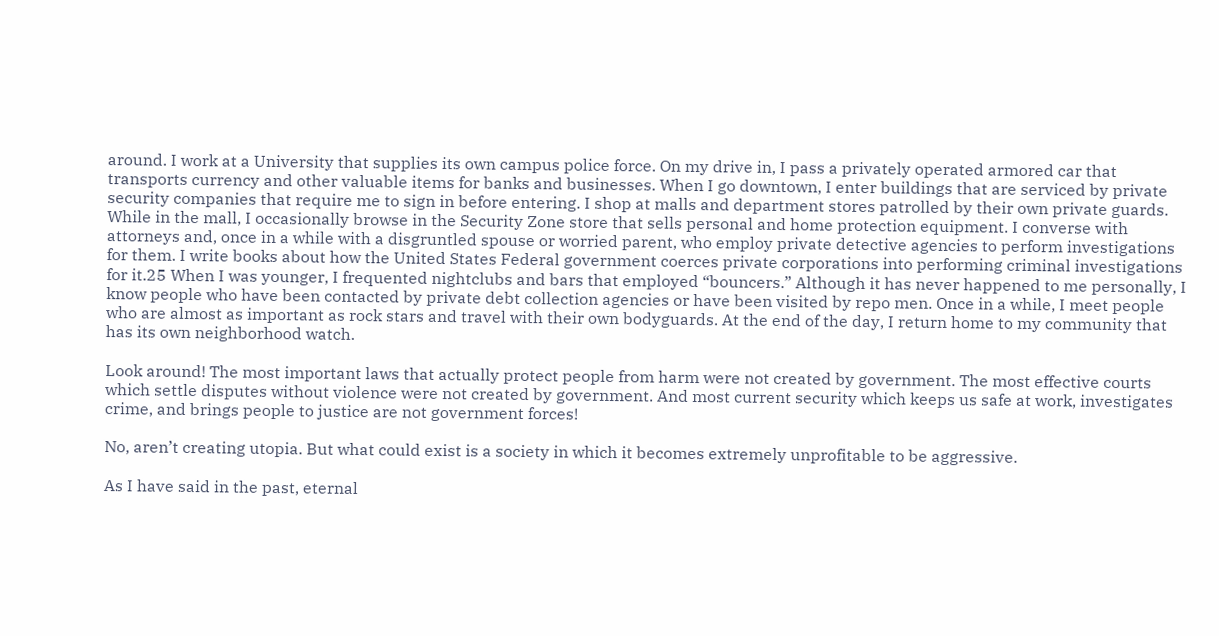around. I work at a University that supplies its own campus police force. On my drive in, I pass a privately operated armored car that transports currency and other valuable items for banks and businesses. When I go downtown, I enter buildings that are serviced by private security companies that require me to sign in before entering. I shop at malls and department stores patrolled by their own private guards. While in the mall, I occasionally browse in the Security Zone store that sells personal and home protection equipment. I converse with attorneys and, once in a while with a disgruntled spouse or worried parent, who employ private detective agencies to perform investigations for them. I write books about how the United States Federal government coerces private corporations into performing criminal investigations for it.25 When I was younger, I frequented nightclubs and bars that employed “bouncers.” Although it has never happened to me personally, I know people who have been contacted by private debt collection agencies or have been visited by repo men. Once in a while, I meet people who are almost as important as rock stars and travel with their own bodyguards. At the end of the day, I return home to my community that has its own neighborhood watch.

Look around! The most important laws that actually protect people from harm were not created by government. The most effective courts which settle disputes without violence were not created by government. And most current security which keeps us safe at work, investigates crime, and brings people to justice are not government forces!

No, aren’t creating utopia. But what could exist is a society in which it becomes extremely unprofitable to be aggressive.

As I have said in the past, eternal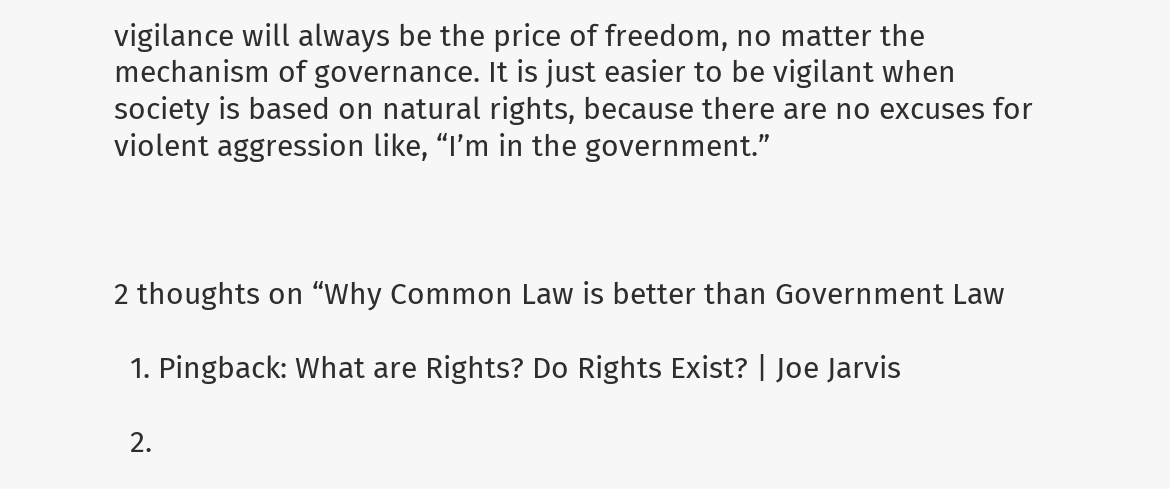vigilance will always be the price of freedom, no matter the mechanism of governance. It is just easier to be vigilant when society is based on natural rights, because there are no excuses for violent aggression like, “I’m in the government.”



2 thoughts on “Why Common Law is better than Government Law

  1. Pingback: What are Rights? Do Rights Exist? | Joe Jarvis

  2.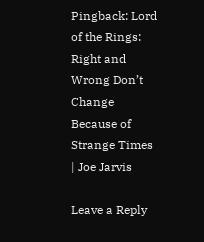Pingback: Lord of the Rings: Right and Wrong Don’t Change Because of Strange Times | Joe Jarvis

Leave a Reply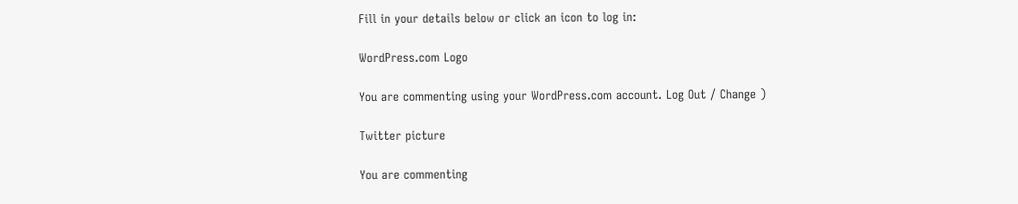Fill in your details below or click an icon to log in:

WordPress.com Logo

You are commenting using your WordPress.com account. Log Out / Change )

Twitter picture

You are commenting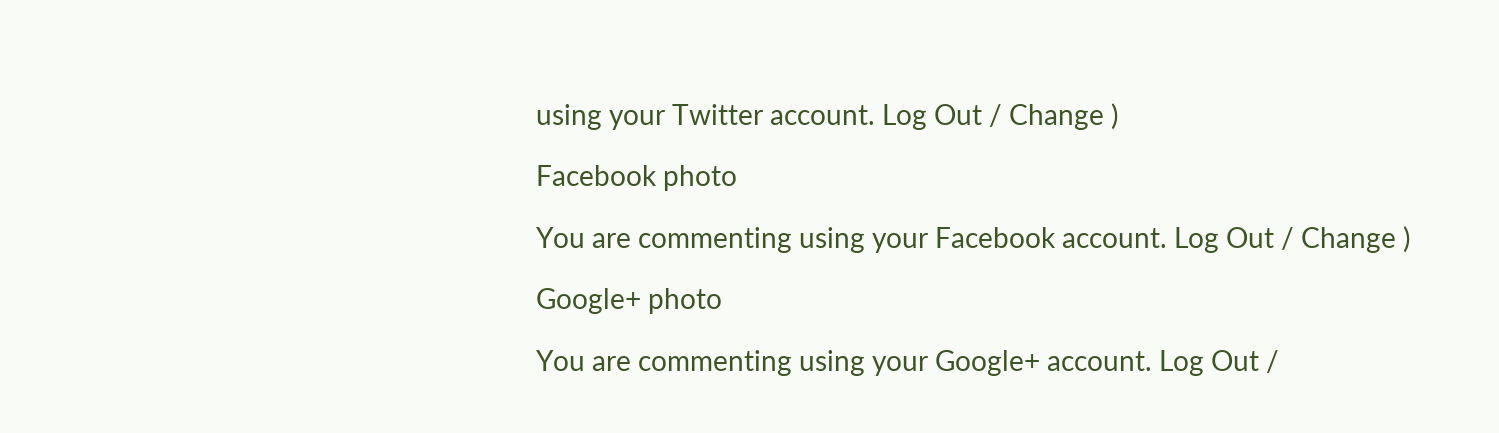using your Twitter account. Log Out / Change )

Facebook photo

You are commenting using your Facebook account. Log Out / Change )

Google+ photo

You are commenting using your Google+ account. Log Out /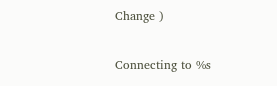Change )

Connecting to %s